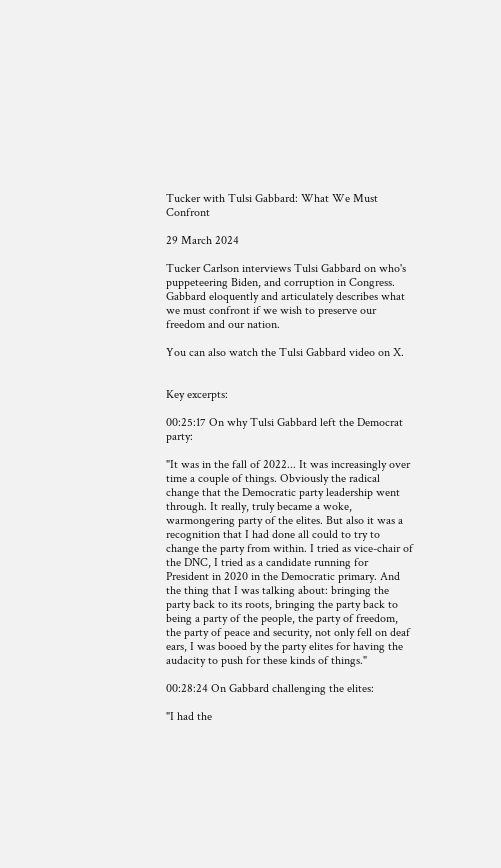Tucker with Tulsi Gabbard: What We Must Confront

29 March 2024

Tucker Carlson interviews Tulsi Gabbard on who's puppeteering Biden, and corruption in Congress. Gabbard eloquently and articulately describes what we must confront if we wish to preserve our freedom and our nation.

You can also watch the Tulsi Gabbard video on X.


Key excerpts:

00:25:17 On why Tulsi Gabbard left the Democrat party:

"It was in the fall of 2022... It was increasingly over time a couple of things. Obviously the radical change that the Democratic party leadership went through. It really, truly became a woke, warmongering party of the elites. But also it was a recognition that I had done all could to try to change the party from within. I tried as vice-chair of the DNC, I tried as a candidate running for President in 2020 in the Democratic primary. And the thing that I was talking about: bringing the party back to its roots, bringing the party back to being a party of the people, the party of freedom, the party of peace and security, not only fell on deaf ears, I was booed by the party elites for having the audacity to push for these kinds of things."

00:28:24 On Gabbard challenging the elites:

"I had the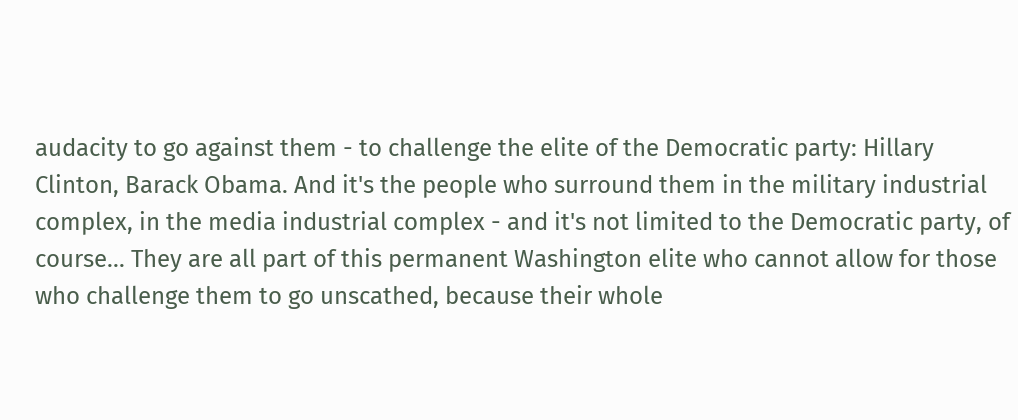audacity to go against them - to challenge the elite of the Democratic party: Hillary Clinton, Barack Obama. And it's the people who surround them in the military industrial complex, in the media industrial complex - and it's not limited to the Democratic party, of course... They are all part of this permanent Washington elite who cannot allow for those who challenge them to go unscathed, because their whole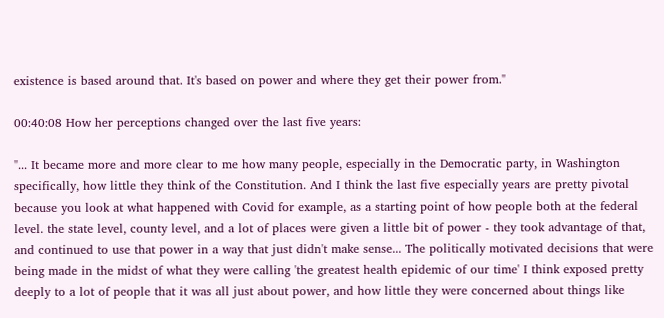existence is based around that. It's based on power and where they get their power from."

00:40:08 How her perceptions changed over the last five years:

"... It became more and more clear to me how many people, especially in the Democratic party, in Washington specifically, how little they think of the Constitution. And I think the last five especially years are pretty pivotal because you look at what happened with Covid for example, as a starting point of how people both at the federal level. the state level, county level, and a lot of places were given a little bit of power - they took advantage of that, and continued to use that power in a way that just didn't make sense... The politically motivated decisions that were being made in the midst of what they were calling 'the greatest health epidemic of our time' I think exposed pretty deeply to a lot of people that it was all just about power, and how little they were concerned about things like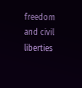freedom and civil liberties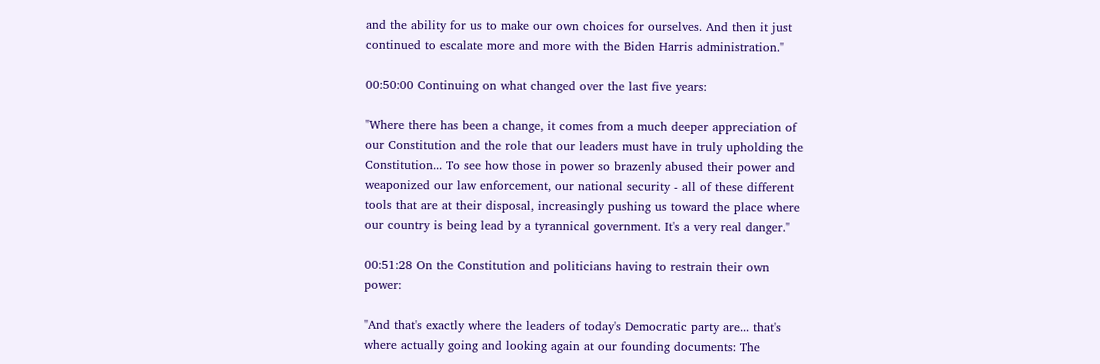and the ability for us to make our own choices for ourselves. And then it just continued to escalate more and more with the Biden Harris administration."

00:50:00 Continuing on what changed over the last five years:

"Where there has been a change, it comes from a much deeper appreciation of our Constitution and the role that our leaders must have in truly upholding the Constitution... To see how those in power so brazenly abused their power and weaponized our law enforcement, our national security - all of these different tools that are at their disposal, increasingly pushing us toward the place where our country is being lead by a tyrannical government. It's a very real danger."

00:51:28 On the Constitution and politicians having to restrain their own power:

"And that's exactly where the leaders of today's Democratic party are... that's where actually going and looking again at our founding documents: The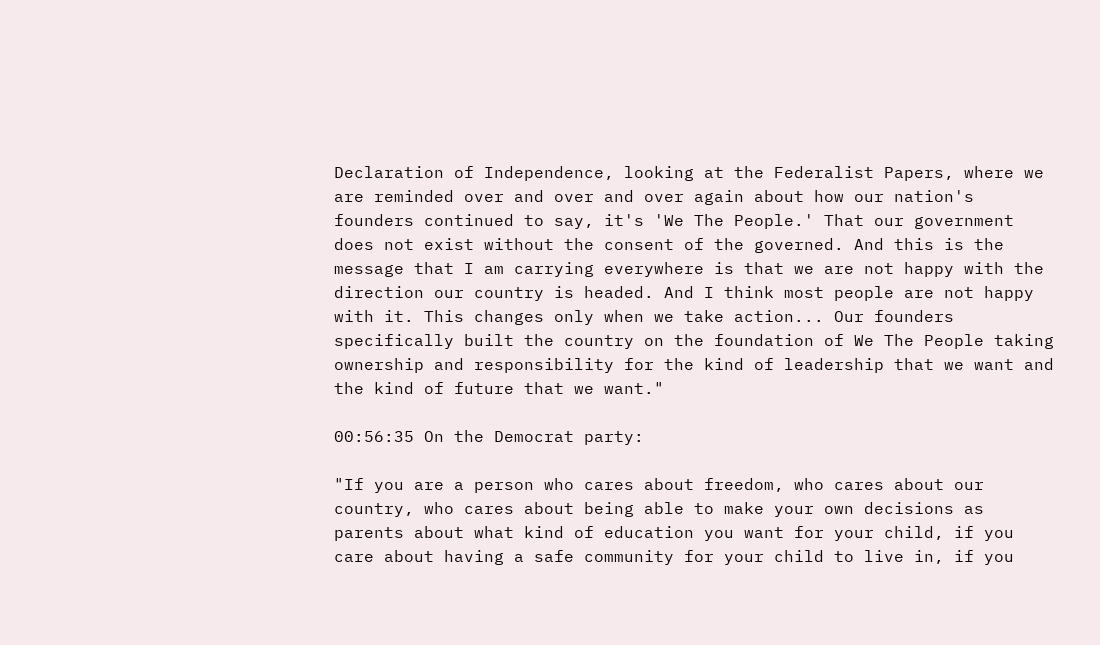Declaration of Independence, looking at the Federalist Papers, where we are reminded over and over and over again about how our nation's founders continued to say, it's 'We The People.' That our government does not exist without the consent of the governed. And this is the message that I am carrying everywhere is that we are not happy with the direction our country is headed. And I think most people are not happy with it. This changes only when we take action... Our founders specifically built the country on the foundation of We The People taking ownership and responsibility for the kind of leadership that we want and the kind of future that we want."

00:56:35 On the Democrat party:

"If you are a person who cares about freedom, who cares about our country, who cares about being able to make your own decisions as parents about what kind of education you want for your child, if you care about having a safe community for your child to live in, if you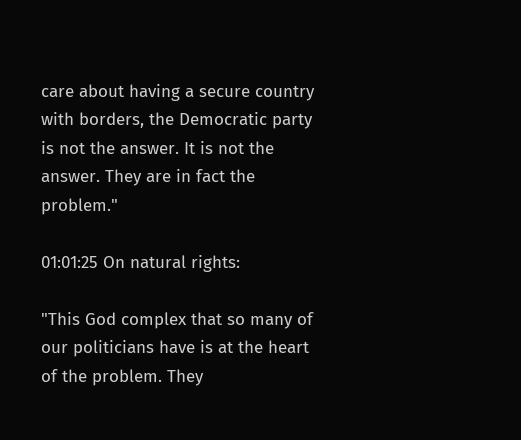care about having a secure country with borders, the Democratic party is not the answer. It is not the answer. They are in fact the problem."

01:01:25 On natural rights:

"This God complex that so many of our politicians have is at the heart of the problem. They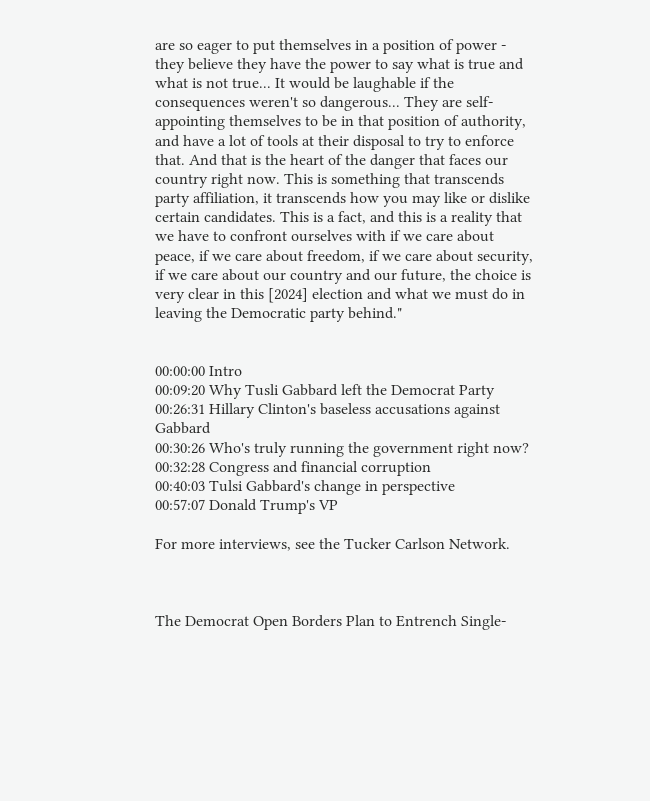are so eager to put themselves in a position of power - they believe they have the power to say what is true and what is not true... It would be laughable if the consequences weren't so dangerous... They are self-appointing themselves to be in that position of authority, and have a lot of tools at their disposal to try to enforce that. And that is the heart of the danger that faces our country right now. This is something that transcends party affiliation, it transcends how you may like or dislike certain candidates. This is a fact, and this is a reality that we have to confront ourselves with if we care about peace, if we care about freedom, if we care about security, if we care about our country and our future, the choice is very clear in this [2024] election and what we must do in leaving the Democratic party behind."


00:00:00 Intro
00:09:20 Why Tusli Gabbard left the Democrat Party
00:26:31 Hillary Clinton's baseless accusations against Gabbard
00:30:26 Who's truly running the government right now?
00:32:28 Congress and financial corruption
00:40:03 Tulsi Gabbard's change in perspective
00:57:07 Donald Trump's VP

For more interviews, see the Tucker Carlson Network.



The Democrat Open Borders Plan to Entrench Single-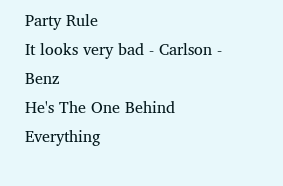Party Rule
It looks very bad - Carlson - Benz
He's The One Behind Everything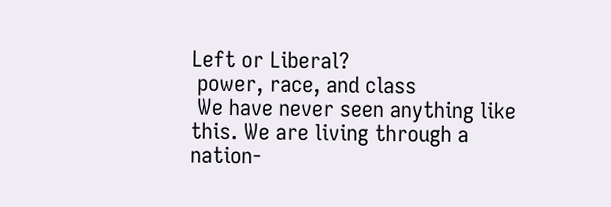Left or Liberal?
 power, race, and class
 We have never seen anything like this. We are living through a nation-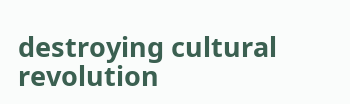destroying cultural revolution